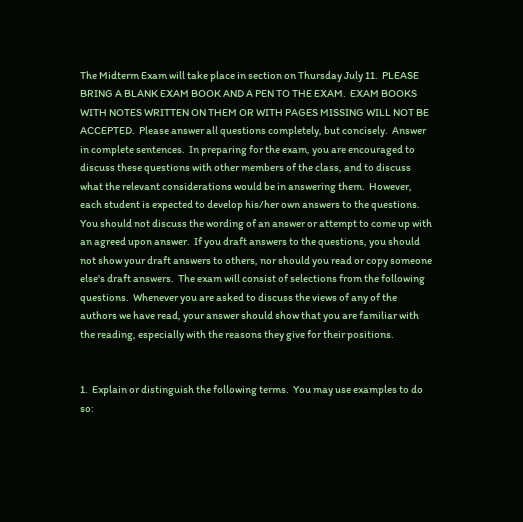The Midterm Exam will take place in section on Thursday July 11.  PLEASE BRING A BLANK EXAM BOOK AND A PEN TO THE EXAM.  EXAM BOOKS WITH NOTES WRITTEN ON THEM OR WITH PAGES MISSING WILL NOT BE ACCEPTED.  Please answer all questions completely, but concisely.  Answer in complete sentences.  In preparing for the exam, you are encouraged to discuss these questions with other members of the class, and to discuss what the relevant considerations would be in answering them.  However, each student is expected to develop his/her own answers to the questions.  You should not discuss the wording of an answer or attempt to come up with an agreed upon answer.  If you draft answers to the questions, you should not show your draft answers to others, nor should you read or copy someone else's draft answers.  The exam will consist of selections from the following questions.  Whenever you are asked to discuss the views of any of the authors we have read, your answer should show that you are familiar with the reading, especially with the reasons they give for their positions.


1.  Explain or distinguish the following terms.  You may use examples to do so: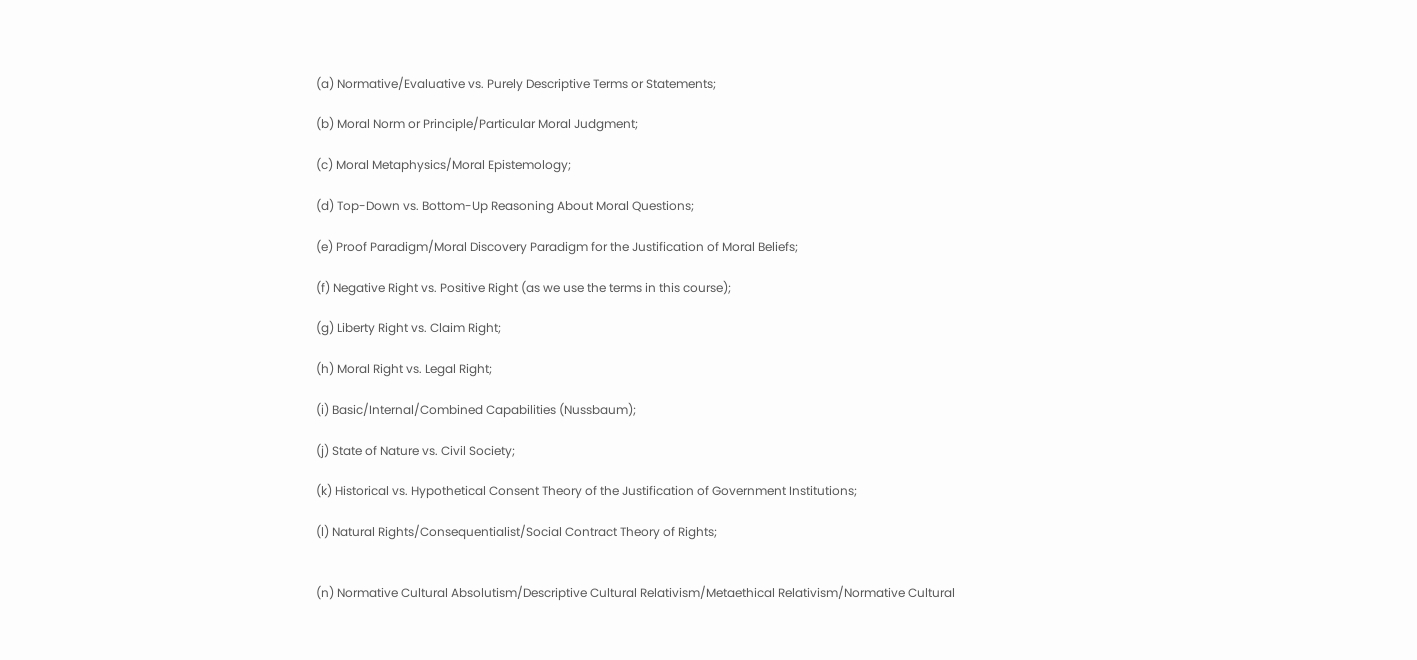(a) Normative/Evaluative vs. Purely Descriptive Terms or Statements;

(b) Moral Norm or Principle/Particular Moral Judgment;

(c) Moral Metaphysics/Moral Epistemology;

(d) Top-Down vs. Bottom-Up Reasoning About Moral Questions;

(e) Proof Paradigm/Moral Discovery Paradigm for the Justification of Moral Beliefs;

(f) Negative Right vs. Positive Right (as we use the terms in this course);

(g) Liberty Right vs. Claim Right;

(h) Moral Right vs. Legal Right;

(i) Basic/Internal/Combined Capabilities (Nussbaum);

(j) State of Nature vs. Civil Society;

(k) Historical vs. Hypothetical Consent Theory of the Justification of Government Institutions;

(l) Natural Rights/Consequentialist/Social Contract Theory of Rights;


(n) Normative Cultural Absolutism/Descriptive Cultural Relativism/Metaethical Relativism/Normative Cultural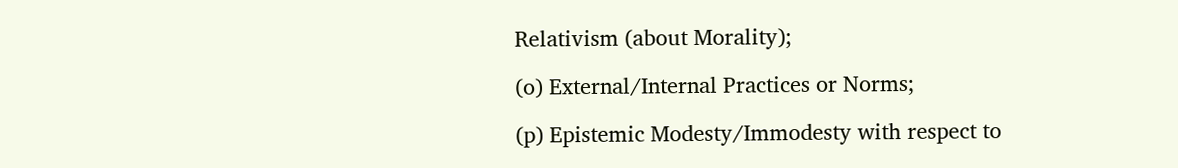Relativism (about Morality);

(o) External/Internal Practices or Norms;

(p) Epistemic Modesty/Immodesty with respect to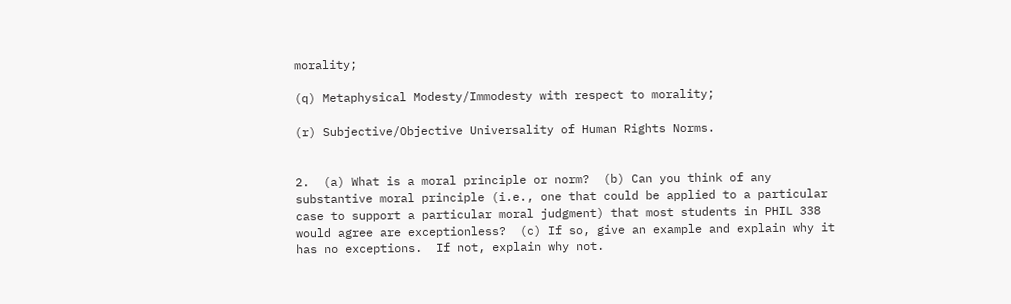morality;

(q) Metaphysical Modesty/Immodesty with respect to morality;

(r) Subjective/Objective Universality of Human Rights Norms.


2.  (a) What is a moral principle or norm?  (b) Can you think of any substantive moral principle (i.e., one that could be applied to a particular case to support a particular moral judgment) that most students in PHIL 338 would agree are exceptionless?  (c) If so, give an example and explain why it has no exceptions.  If not, explain why not.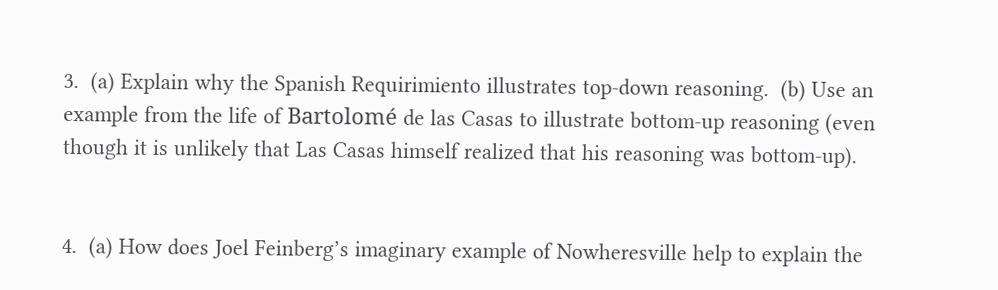3.  (a) Explain why the Spanish Requirimiento illustrates top-down reasoning.  (b) Use an example from the life of Bartolomé de las Casas to illustrate bottom-up reasoning (even though it is unlikely that Las Casas himself realized that his reasoning was bottom-up).


4.  (a) How does Joel Feinberg’s imaginary example of Nowheresville help to explain the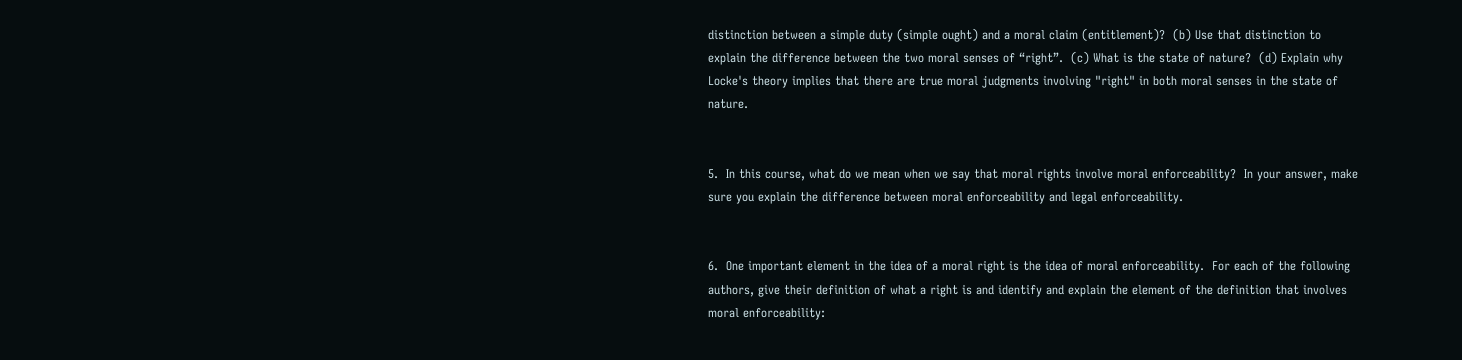distinction between a simple duty (simple ought) and a moral claim (entitlement)?  (b) Use that distinction to explain the difference between the two moral senses of “right”.  (c) What is the state of nature?  (d) Explain why Locke's theory implies that there are true moral judgments involving "right" in both moral senses in the state of nature.


5.  In this course, what do we mean when we say that moral rights involve moral enforceability?  In your answer, make sure you explain the difference between moral enforceability and legal enforceability.


6.  One important element in the idea of a moral right is the idea of moral enforceability.  For each of the following authors, give their definition of what a right is and identify and explain the element of the definition that involves moral enforceability: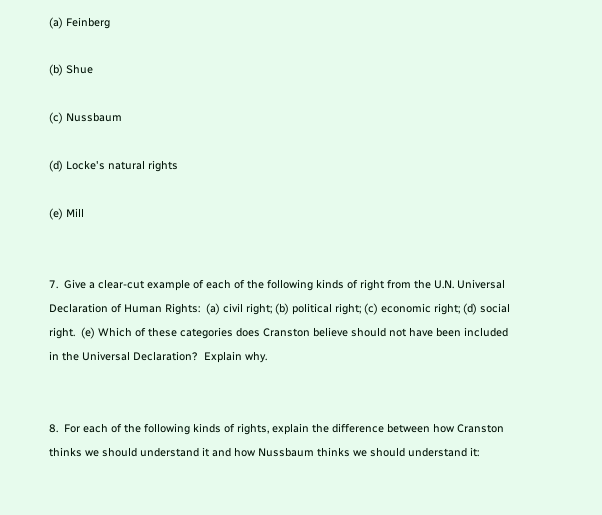(a) Feinberg

(b) Shue

(c) Nussbaum

(d) Locke's natural rights

(e) Mill


7.  Give a clear-cut example of each of the following kinds of right from the U.N. Universal Declaration of Human Rights:  (a) civil right; (b) political right; (c) economic right; (d) social right.  (e) Which of these categories does Cranston believe should not have been included in the Universal Declaration?  Explain why.


8.  For each of the following kinds of rights, explain the difference between how Cranston thinks we should understand it and how Nussbaum thinks we should understand it: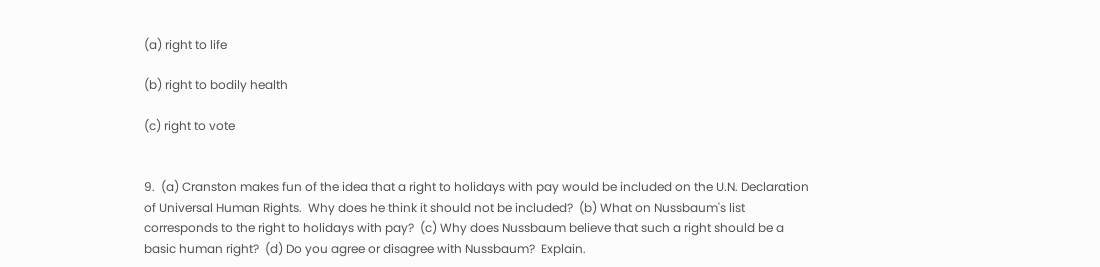(a) right to life

(b) right to bodily health

(c) right to vote


9.  (a) Cranston makes fun of the idea that a right to holidays with pay would be included on the U.N. Declaration of Universal Human Rights.  Why does he think it should not be included?  (b) What on Nussbaum's list corresponds to the right to holidays with pay?  (c) Why does Nussbaum believe that such a right should be a basic human right?  (d) Do you agree or disagree with Nussbaum?  Explain.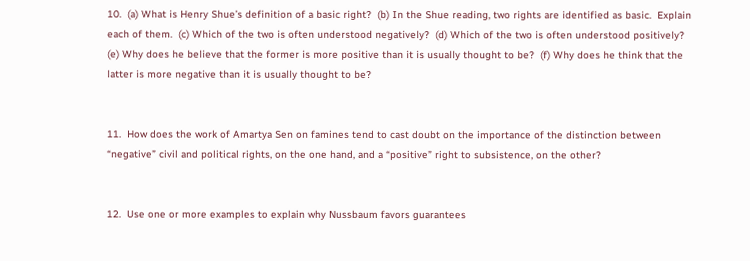10.  (a) What is Henry Shue’s definition of a basic right?  (b) In the Shue reading, two rights are identified as basic.  Explain each of them.  (c) Which of the two is often understood negatively?  (d) Which of the two is often understood positively?  (e) Why does he believe that the former is more positive than it is usually thought to be?  (f) Why does he think that the latter is more negative than it is usually thought to be?


11.  How does the work of Amartya Sen on famines tend to cast doubt on the importance of the distinction between “negative” civil and political rights, on the one hand, and a “positive” right to subsistence, on the other?


12.  Use one or more examples to explain why Nussbaum favors guarantees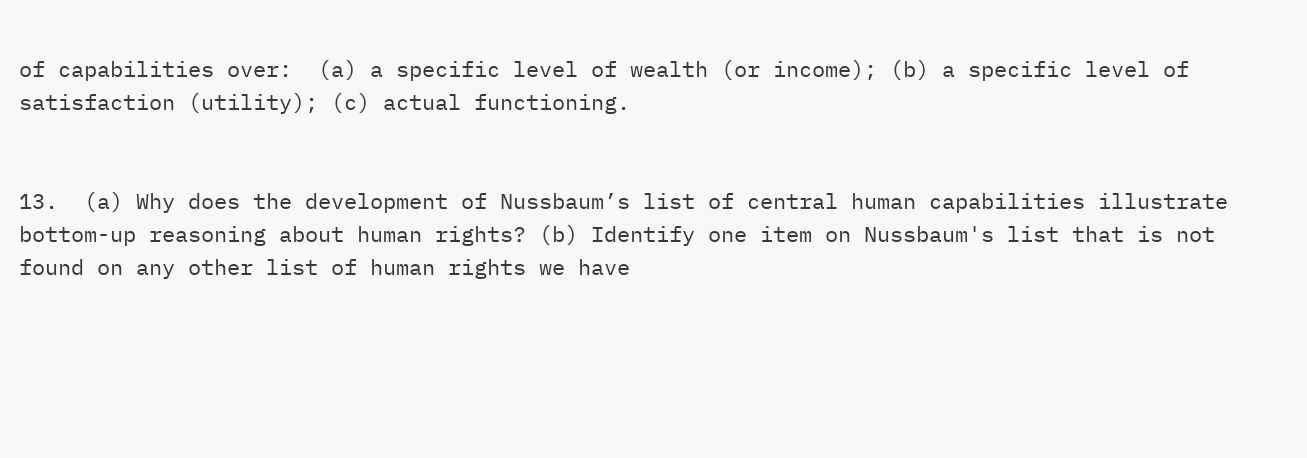of capabilities over:  (a) a specific level of wealth (or income); (b) a specific level of satisfaction (utility); (c) actual functioning.


13.  (a) Why does the development of Nussbaum’s list of central human capabilities illustrate bottom-up reasoning about human rights? (b) Identify one item on Nussbaum's list that is not found on any other list of human rights we have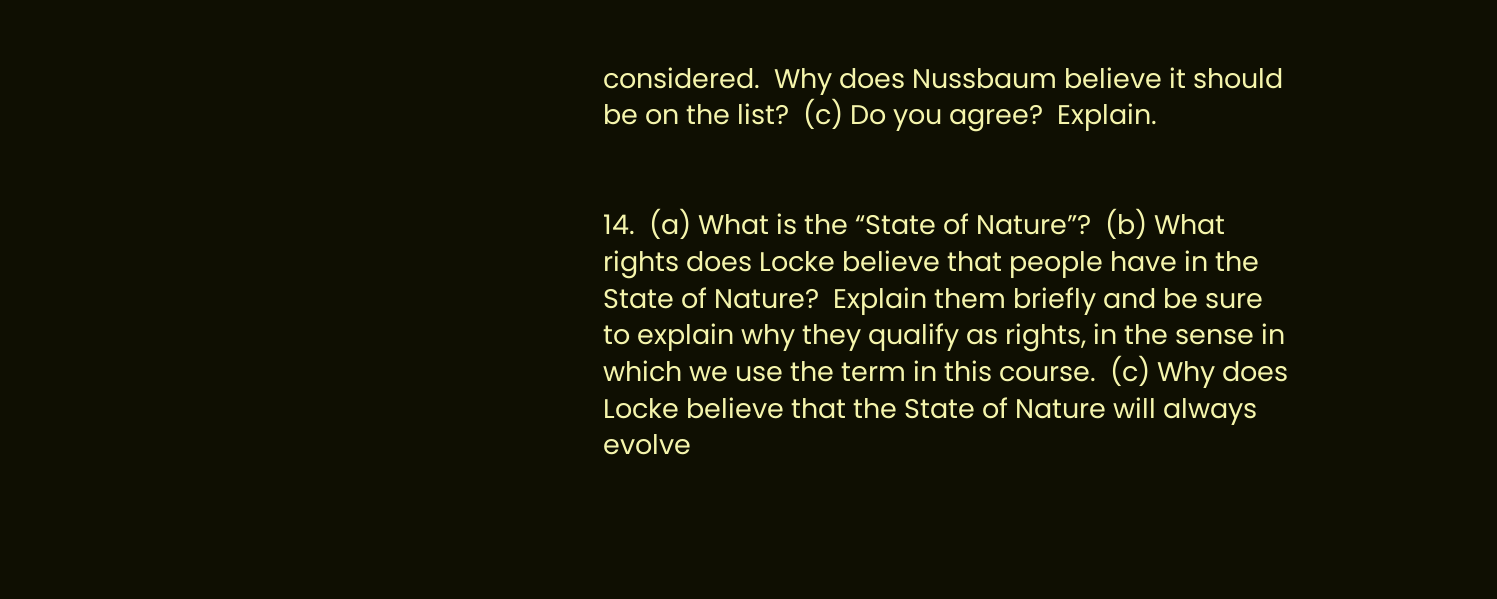considered.  Why does Nussbaum believe it should be on the list?  (c) Do you agree?  Explain.


14.  (a) What is the “State of Nature”?  (b) What rights does Locke believe that people have in the State of Nature?  Explain them briefly and be sure to explain why they qualify as rights, in the sense in which we use the term in this course.  (c) Why does Locke believe that the State of Nature will always evolve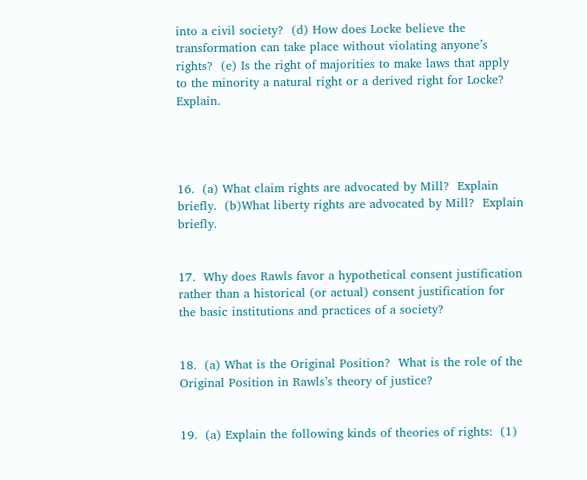into a civil society?  (d) How does Locke believe the transformation can take place without violating anyone’s rights?  (e) Is the right of majorities to make laws that apply to the minority a natural right or a derived right for Locke?  Explain.




16.  (a) What claim rights are advocated by Mill?  Explain briefly.  (b)What liberty rights are advocated by Mill?  Explain briefly.


17.  Why does Rawls favor a hypothetical consent justification rather than a historical (or actual) consent justification for the basic institutions and practices of a society?


18.  (a) What is the Original Position?  What is the role of the Original Position in Rawls’s theory of justice?


19.  (a) Explain the following kinds of theories of rights:  (1)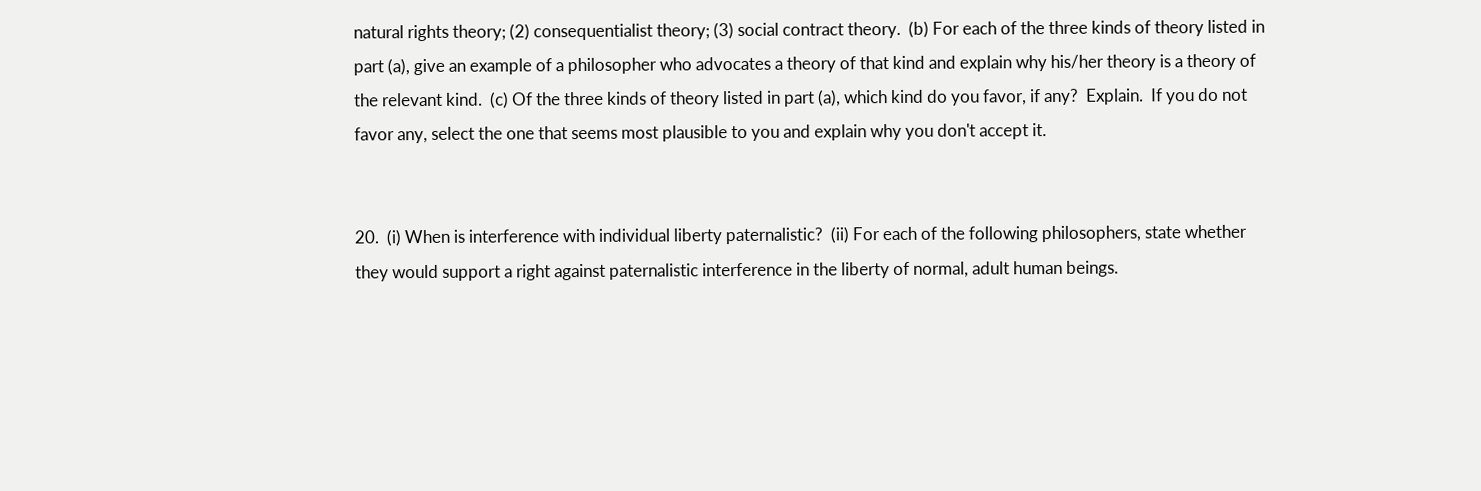natural rights theory; (2) consequentialist theory; (3) social contract theory.  (b) For each of the three kinds of theory listed in part (a), give an example of a philosopher who advocates a theory of that kind and explain why his/her theory is a theory of the relevant kind.  (c) Of the three kinds of theory listed in part (a), which kind do you favor, if any?  Explain.  If you do not favor any, select the one that seems most plausible to you and explain why you don't accept it.


20.  (i) When is interference with individual liberty paternalistic?  (ii) For each of the following philosophers, state whether they would support a right against paternalistic interference in the liberty of normal, adult human beings.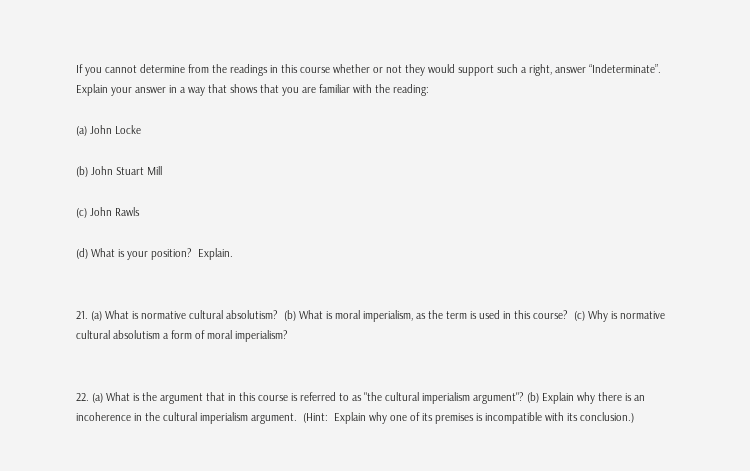If you cannot determine from the readings in this course whether or not they would support such a right, answer “Indeterminate”.  Explain your answer in a way that shows that you are familiar with the reading:

(a) John Locke

(b) John Stuart Mill

(c) John Rawls

(d) What is your position?  Explain.


21. (a) What is normative cultural absolutism?  (b) What is moral imperialism, as the term is used in this course?  (c) Why is normative cultural absolutism a form of moral imperialism?


22. (a) What is the argument that in this course is referred to as "the cultural imperialism argument"? (b) Explain why there is an incoherence in the cultural imperialism argument.  (Hint:  Explain why one of its premises is incompatible with its conclusion.)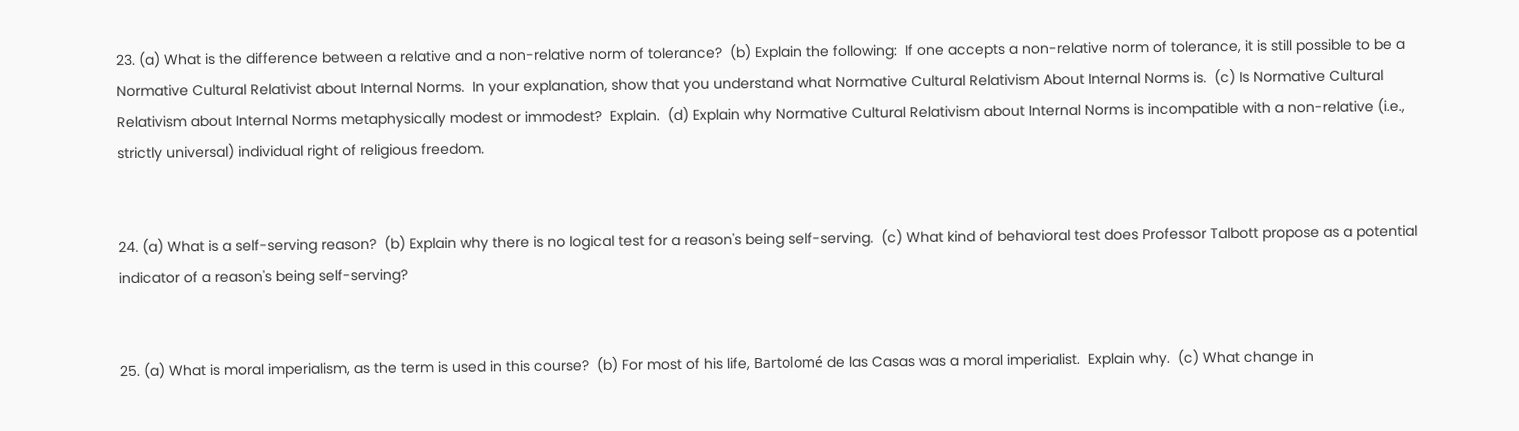23. (a) What is the difference between a relative and a non-relative norm of tolerance?  (b) Explain the following:  If one accepts a non-relative norm of tolerance, it is still possible to be a Normative Cultural Relativist about Internal Norms.  In your explanation, show that you understand what Normative Cultural Relativism About Internal Norms is.  (c) Is Normative Cultural Relativism about Internal Norms metaphysically modest or immodest?  Explain.  (d) Explain why Normative Cultural Relativism about Internal Norms is incompatible with a non-relative (i.e., strictly universal) individual right of religious freedom.


24. (a) What is a self-serving reason?  (b) Explain why there is no logical test for a reason's being self-serving.  (c) What kind of behavioral test does Professor Talbott propose as a potential indicator of a reason's being self-serving?


25. (a) What is moral imperialism, as the term is used in this course?  (b) For most of his life, Bartolomé de las Casas was a moral imperialist.  Explain why.  (c) What change in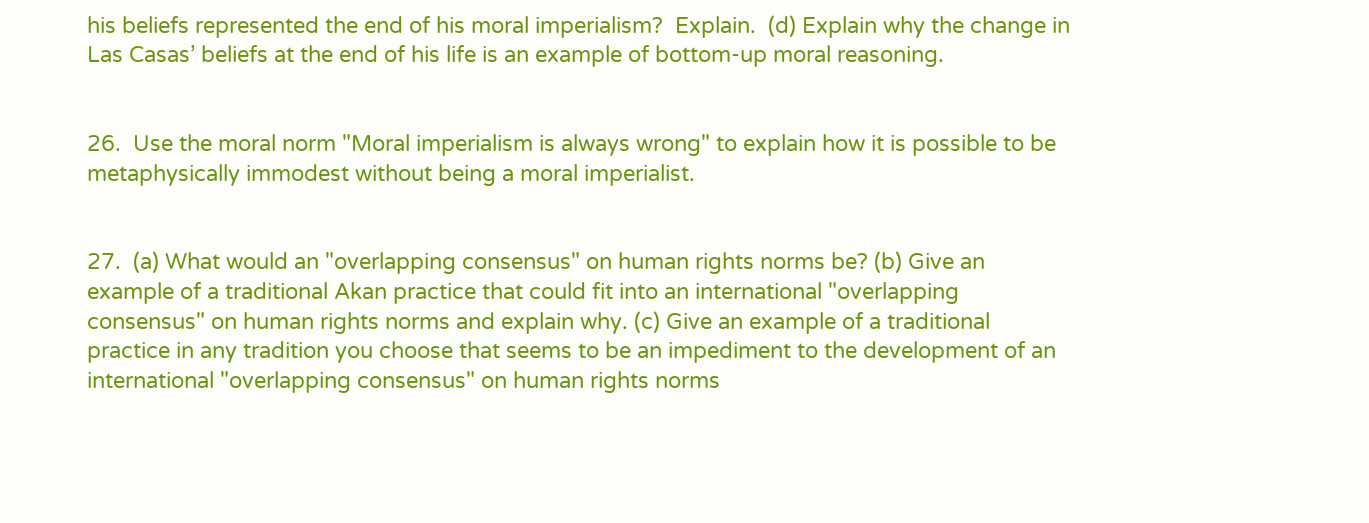his beliefs represented the end of his moral imperialism?  Explain.  (d) Explain why the change in Las Casas’ beliefs at the end of his life is an example of bottom-up moral reasoning.


26.  Use the moral norm "Moral imperialism is always wrong" to explain how it is possible to be metaphysically immodest without being a moral imperialist.


27.  (a) What would an "overlapping consensus" on human rights norms be? (b) Give an example of a traditional Akan practice that could fit into an international "overlapping consensus" on human rights norms and explain why. (c) Give an example of a traditional practice in any tradition you choose that seems to be an impediment to the development of an international "overlapping consensus" on human rights norms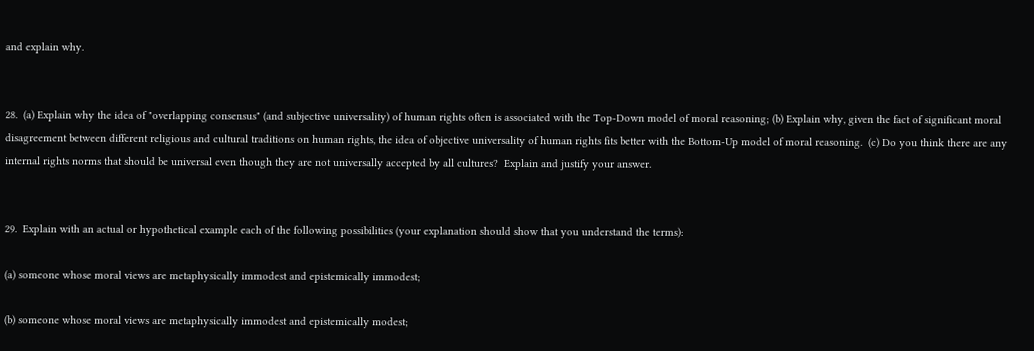and explain why.


28.  (a) Explain why the idea of "overlapping consensus" (and subjective universality) of human rights often is associated with the Top-Down model of moral reasoning; (b) Explain why, given the fact of significant moral disagreement between different religious and cultural traditions on human rights, the idea of objective universality of human rights fits better with the Bottom-Up model of moral reasoning.  (c) Do you think there are any internal rights norms that should be universal even though they are not universally accepted by all cultures?  Explain and justify your answer.


29.  Explain with an actual or hypothetical example each of the following possibilities (your explanation should show that you understand the terms):

(a) someone whose moral views are metaphysically immodest and epistemically immodest;

(b) someone whose moral views are metaphysically immodest and epistemically modest;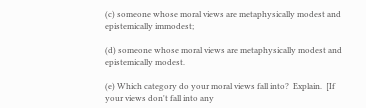(c) someone whose moral views are metaphysically modest and epistemically immodest;

(d) someone whose moral views are metaphysically modest and epistemically modest.

(e) Which category do your moral views fall into?  Explain.  [If your views don't fall into any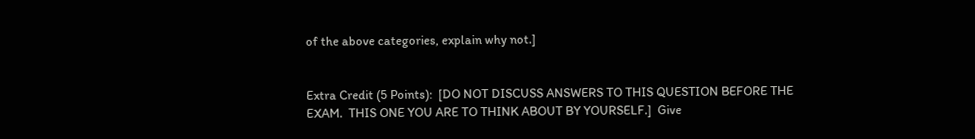of the above categories, explain why not.]


Extra Credit (5 Points):  [DO NOT DISCUSS ANSWERS TO THIS QUESTION BEFORE THE EXAM.  THIS ONE YOU ARE TO THINK ABOUT BY YOURSELF.]  Give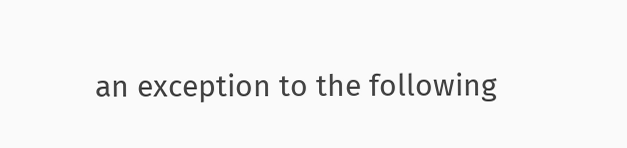an exception to the following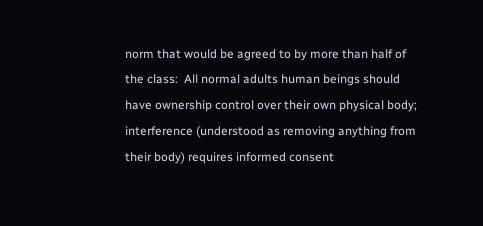norm that would be agreed to by more than half of the class:  All normal adults human beings should have ownership control over their own physical body; interference (understood as removing anything from their body) requires informed consent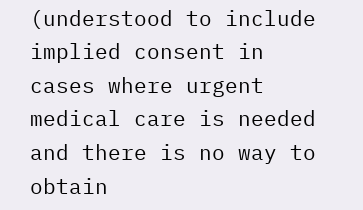(understood to include implied consent in cases where urgent medical care is needed and there is no way to obtain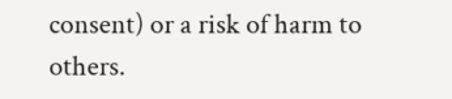consent) or a risk of harm to others.